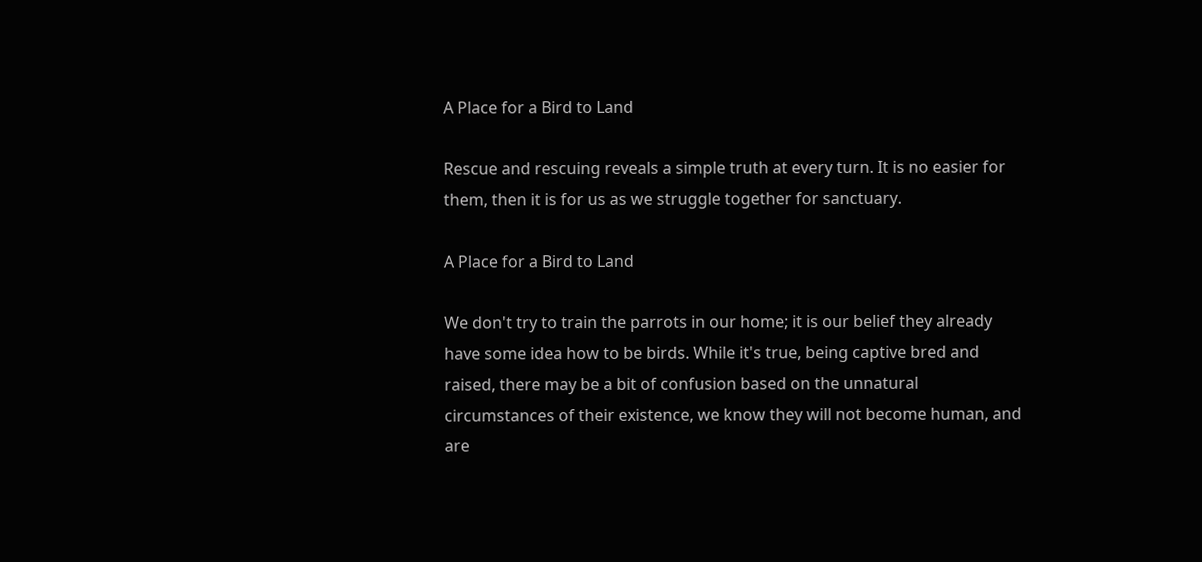A Place for a Bird to Land

Rescue and rescuing reveals a simple truth at every turn. It is no easier for them, then it is for us as we struggle together for sanctuary.

A Place for a Bird to Land

We don't try to train the parrots in our home; it is our belief they already have some idea how to be birds. While it's true, being captive bred and raised, there may be a bit of confusion based on the unnatural circumstances of their existence, we know they will not become human, and are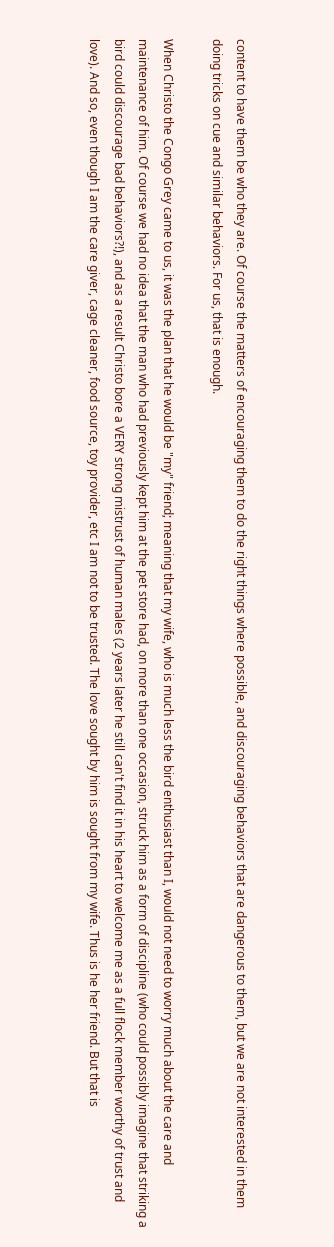content to have them be who they are. Of course the matters of encouraging them to do the right things where possible, and discouraging behaviors that are dangerous to them, but we are not interested in them doing tricks on cue and similar behaviors. For us, that is enough.

When Christo the Congo Grey came to us, it was the plan that he would be "my" friend; meaning that my wife, who is much less the bird enthusiast than I, would not need to worry much about the care and maintenance of him. Of course we had no idea that the man who had previously kept him at the pet store had, on more than one occasion, struck him as a form of discipline (who could possibly imagine that striking a bird could discourage bad behaviors?!), and as a result Christo bore a VERY strong mistrust of human males (2 years later he still can't find it in his heart to welcome me as a full flock member worthy of trust and love). And so, even though I am the care giver, cage cleaner, food source, toy provider, etc I am not to be trusted. The love sought by him is sought from my wife. Thus is he her friend. But that is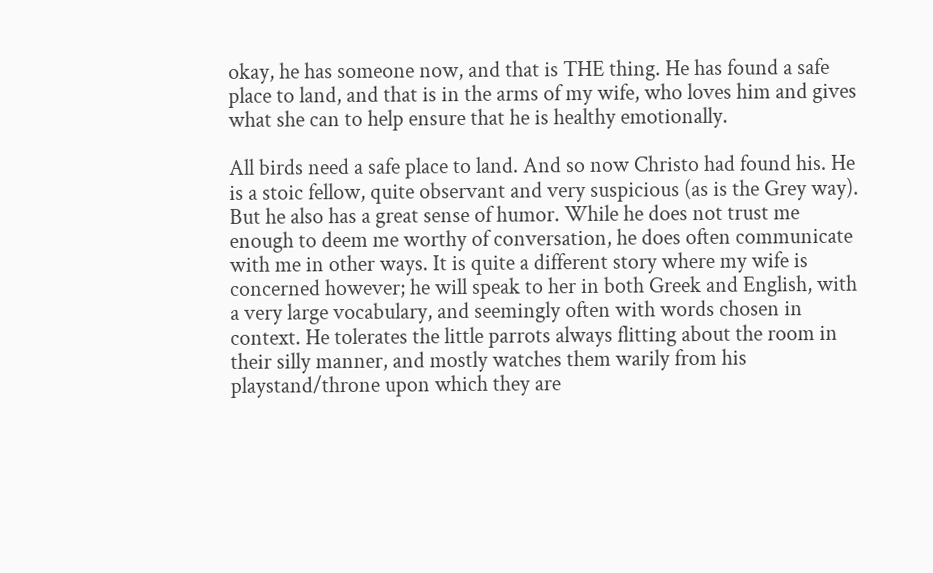okay, he has someone now, and that is THE thing. He has found a safe place to land, and that is in the arms of my wife, who loves him and gives what she can to help ensure that he is healthy emotionally.

All birds need a safe place to land. And so now Christo had found his. He is a stoic fellow, quite observant and very suspicious (as is the Grey way). But he also has a great sense of humor. While he does not trust me enough to deem me worthy of conversation, he does often communicate with me in other ways. It is quite a different story where my wife is concerned however; he will speak to her in both Greek and English, with a very large vocabulary, and seemingly often with words chosen in context. He tolerates the little parrots always flitting about the room in their silly manner, and mostly watches them warily from his playstand/throne upon which they are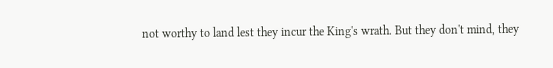not worthy to land lest they incur the King's wrath. But they don't mind, they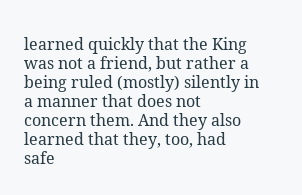learned quickly that the King was not a friend, but rather a being ruled (mostly) silently in a manner that does not concern them. And they also learned that they, too, had safe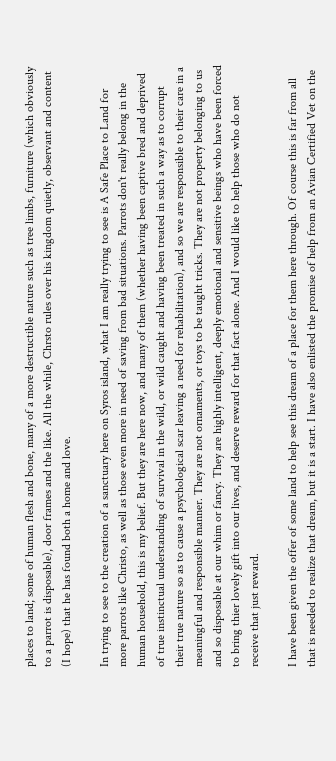places to land; some of human flesh and bone, many of a more destructible nature such as tree limbs, furniture (which obviously to a parrot is disposable), door frames and the like. All the while, Chrsto rules over his kingdom quietly, observant and content (I hope) that he has found both a home and love.

In trying to see to the creation of a sanctuary here on Syros island, what I am really trying to see is A Safe Place to Land for more parrots like Christo, as well as those even more in need of saving from bad situations. Parrots don't really belong in the human household, this is my belief. But they are here now, and many of them (whether having been captive bred and deprived of true instinctual understanding of survival in the wild, or wild caught and having been treated in such a way as to corrupt their true nature so as to cause a psychological scar leaving a need for rehabilitation), and so we are responsible to their care in a meaningful and responsible manner. They are not ornaments, or toys to be taught tricks. They are not property belonging to us and so disposable at our whim or fancy. They are highly intelligent, deeply emotional and sensitive beings who have been forced to bring thier lovely gift into our lives, and deserve reward for that fact alone. And I would like to help those who do not receive that just reward.

I have been given the offer of some land to help see this dream of a place for them here through. Of course this is far from all that is needed to realize that dream, but it is a start. I have also enlisted the promise of help from an Avian Certified Vet on the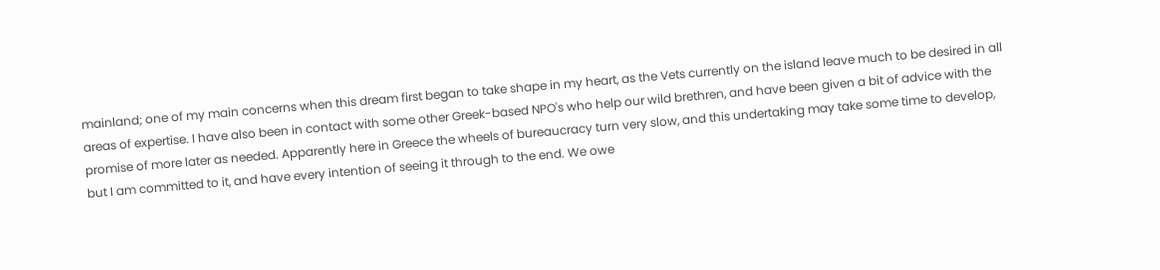mainland; one of my main concerns when this dream first began to take shape in my heart, as the Vets currently on the island leave much to be desired in all areas of expertise. I have also been in contact with some other Greek-based NPO's who help our wild brethren, and have been given a bit of advice with the promise of more later as needed. Apparently here in Greece the wheels of bureaucracy turn very slow, and this undertaking may take some time to develop, but I am committed to it, and have every intention of seeing it through to the end. We owe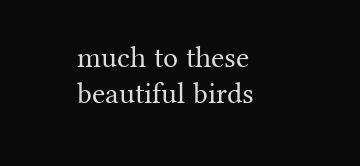much to these beautiful birds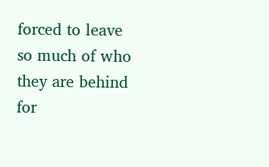forced to leave so much of who they are behind for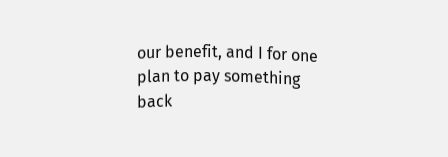our benefit, and I for one plan to pay something back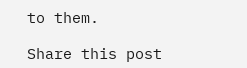to them.

Share this post